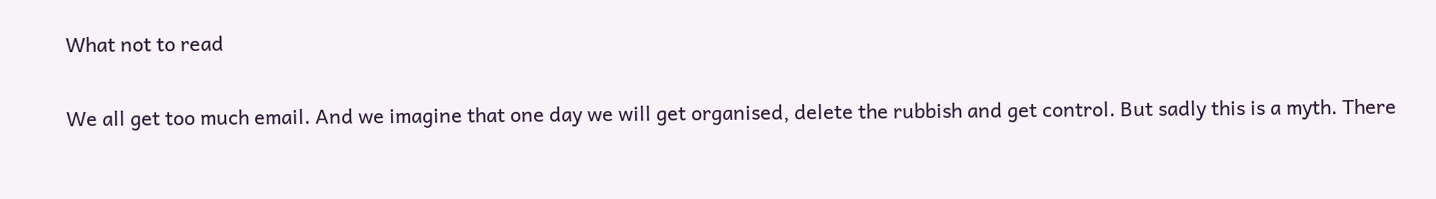What not to read

We all get too much email. And we imagine that one day we will get organised, delete the rubbish and get control. But sadly this is a myth. There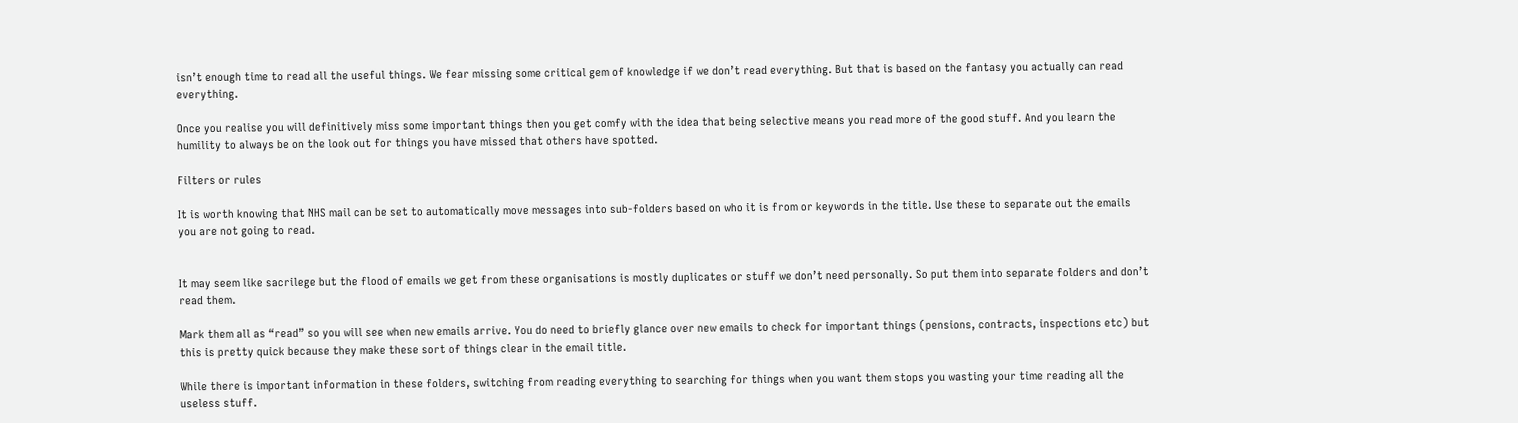isn’t enough time to read all the useful things. We fear missing some critical gem of knowledge if we don’t read everything. But that is based on the fantasy you actually can read everything.

Once you realise you will definitively miss some important things then you get comfy with the idea that being selective means you read more of the good stuff. And you learn the humility to always be on the look out for things you have missed that others have spotted.

Filters or rules

It is worth knowing that NHS mail can be set to automatically move messages into sub-folders based on who it is from or keywords in the title. Use these to separate out the emails you are not going to read.


It may seem like sacrilege but the flood of emails we get from these organisations is mostly duplicates or stuff we don’t need personally. So put them into separate folders and don’t read them.

Mark them all as “read” so you will see when new emails arrive. You do need to briefly glance over new emails to check for important things (pensions, contracts, inspections etc) but this is pretty quick because they make these sort of things clear in the email title.

While there is important information in these folders, switching from reading everything to searching for things when you want them stops you wasting your time reading all the useless stuff.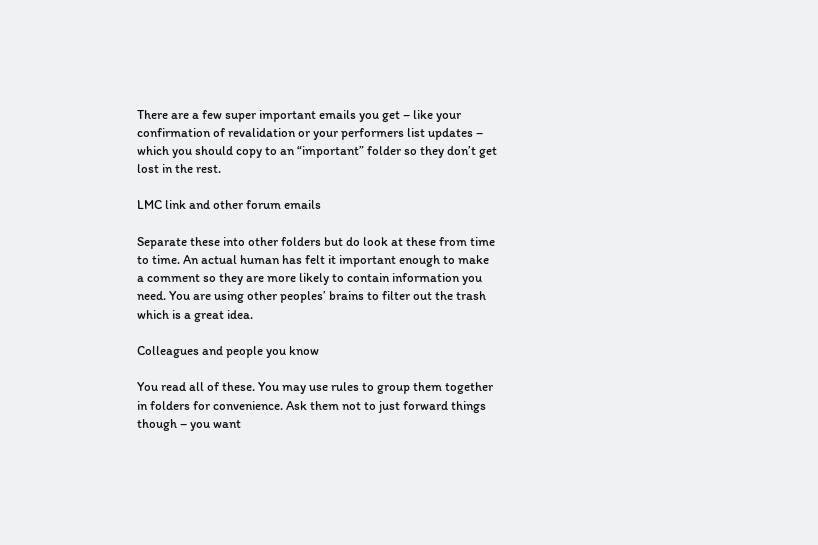There are a few super important emails you get – like your confirmation of revalidation or your performers list updates – which you should copy to an “important” folder so they don’t get lost in the rest.

LMC link and other forum emails

Separate these into other folders but do look at these from time to time. An actual human has felt it important enough to make a comment so they are more likely to contain information you need. You are using other peoples’ brains to filter out the trash which is a great idea.

Colleagues and people you know

You read all of these. You may use rules to group them together in folders for convenience. Ask them not to just forward things though – you want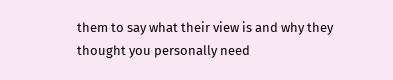them to say what their view is and why they thought you personally need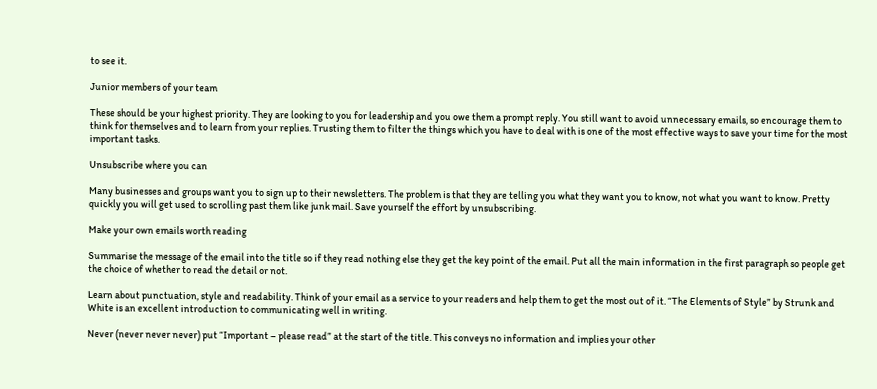to see it.

Junior members of your team

These should be your highest priority. They are looking to you for leadership and you owe them a prompt reply. You still want to avoid unnecessary emails, so encourage them to think for themselves and to learn from your replies. Trusting them to filter the things which you have to deal with is one of the most effective ways to save your time for the most important tasks.

Unsubscribe where you can

Many businesses and groups want you to sign up to their newsletters. The problem is that they are telling you what they want you to know, not what you want to know. Pretty quickly you will get used to scrolling past them like junk mail. Save yourself the effort by unsubscribing.

Make your own emails worth reading

Summarise the message of the email into the title so if they read nothing else they get the key point of the email. Put all the main information in the first paragraph so people get the choice of whether to read the detail or not.

Learn about punctuation, style and readability. Think of your email as a service to your readers and help them to get the most out of it. “The Elements of Style” by Strunk and White is an excellent introduction to communicating well in writing.

Never (never never never) put “Important – please read” at the start of the title. This conveys no information and implies your other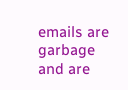emails are garbage and are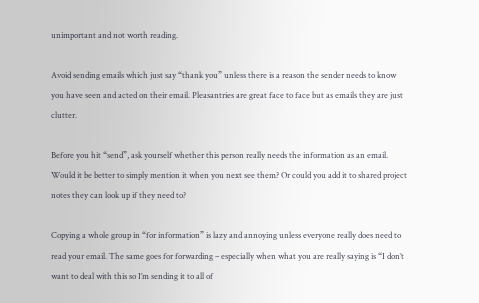unimportant and not worth reading.

Avoid sending emails which just say “thank you” unless there is a reason the sender needs to know you have seen and acted on their email. Pleasantries are great face to face but as emails they are just clutter.

Before you hit “send”, ask yourself whether this person really needs the information as an email. Would it be better to simply mention it when you next see them? Or could you add it to shared project notes they can look up if they need to?

Copying a whole group in “for information” is lazy and annoying unless everyone really does need to read your email. The same goes for forwarding – especially when what you are really saying is “I don’t want to deal with this so I’m sending it to all of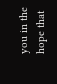you in the hope that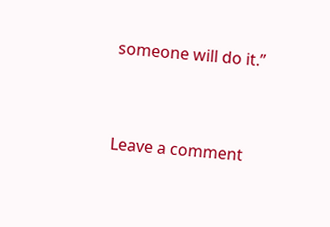someone will do it.”


Leave a comment